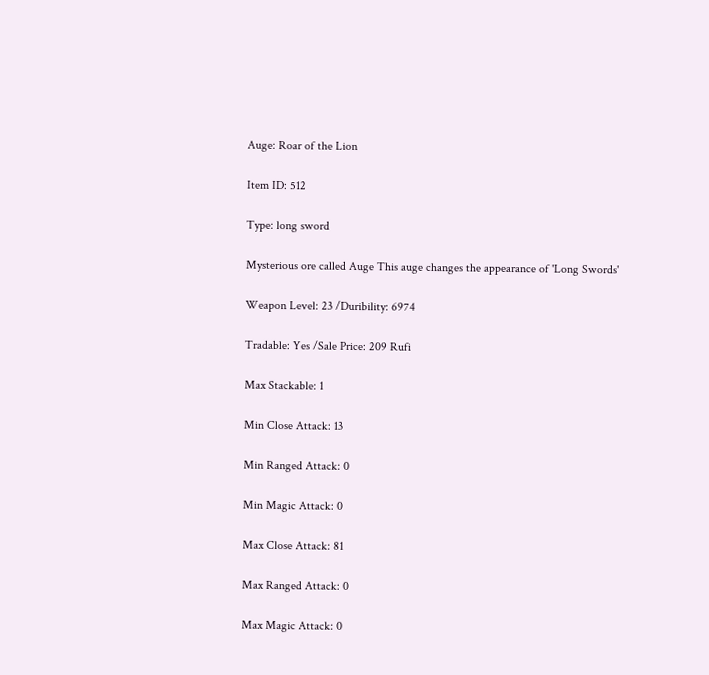Auge: Roar of the Lion

Item ID: 512

Type: long sword

Mysterious ore called Auge This auge changes the appearance of 'Long Swords'

Weapon Level: 23 /Duribility: 6974

Tradable: Yes /Sale Price: 209 Rufi

Max Stackable: 1

Min Close Attack: 13

Min Ranged Attack: 0

Min Magic Attack: 0

Max Close Attack: 81

Max Ranged Attack: 0

Max Magic Attack: 0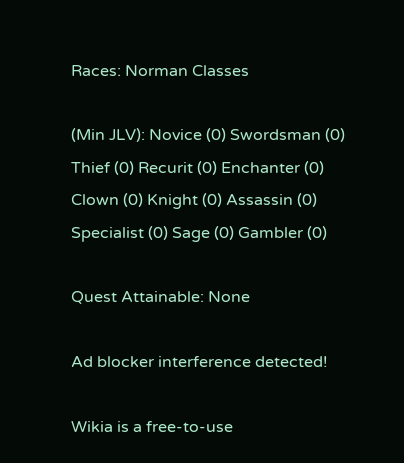Races: Norman Classes

(Min JLV): Novice (0) Swordsman (0) Thief (0) Recurit (0) Enchanter (0) Clown (0) Knight (0) Assassin (0) Specialist (0) Sage (0) Gambler (0)

Quest Attainable: None

Ad blocker interference detected!

Wikia is a free-to-use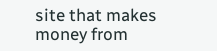site that makes money from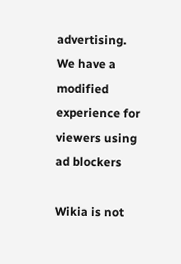advertising. We have a modified experience for viewers using ad blockers

Wikia is not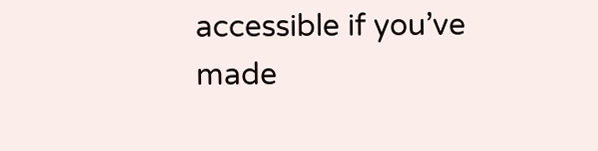accessible if you’ve made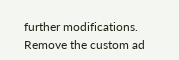further modifications. Remove the custom ad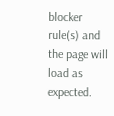blocker rule(s) and the page will load as expected.